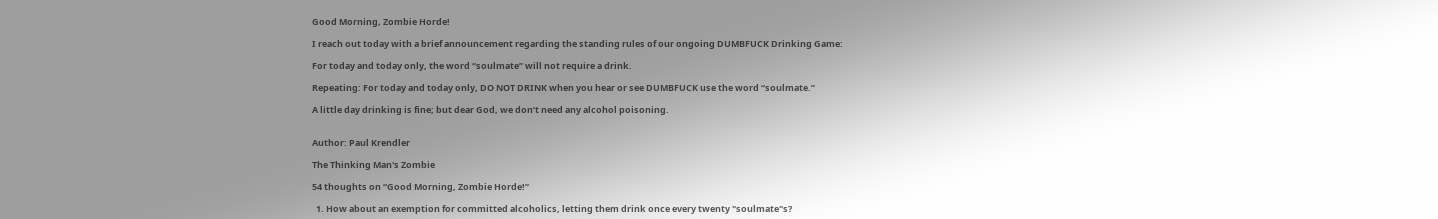Good Morning, Zombie Horde!

I reach out today with a brief announcement regarding the standing rules of our ongoing DUMBFUCK Drinking Game:

For today and today only, the word “soulmate” will not require a drink.

Repeating: For today and today only, DO NOT DRINK when you hear or see DUMBFUCK use the word “soulmate.”

A little day drinking is fine; but dear God, we don’t need any alcohol poisoning.


Author: Paul Krendler

The Thinking Man's Zombie

54 thoughts on “Good Morning, Zombie Horde!”

  1. How about an exemption for committed alcoholics, letting them drink once every twenty "soulmate"s?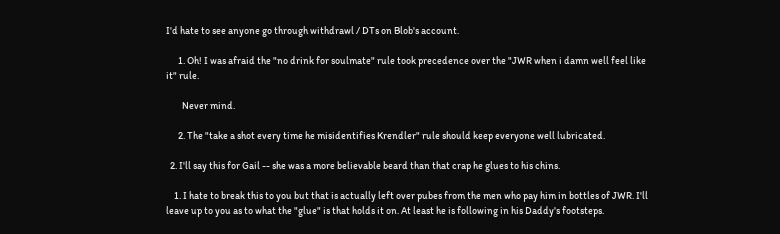I'd hate to see anyone go through withdrawl / DTs on Blob's account.

      1. Oh! I was afraid the "no drink for soulmate" rule took precedence over the "JWR when i damn well feel like it" rule.

        Never mind.

      2. The "take a shot every time he misidentifies Krendler" rule should keep everyone well lubricated.

  2. I'll say this for Gail -- she was a more believable beard than that crap he glues to his chins.

    1. I hate to break this to you but that is actually left over pubes from the men who pay him in bottles of JWR. I'll leave up to you as to what the "glue" is that holds it on. At least he is following in his Daddy's footsteps.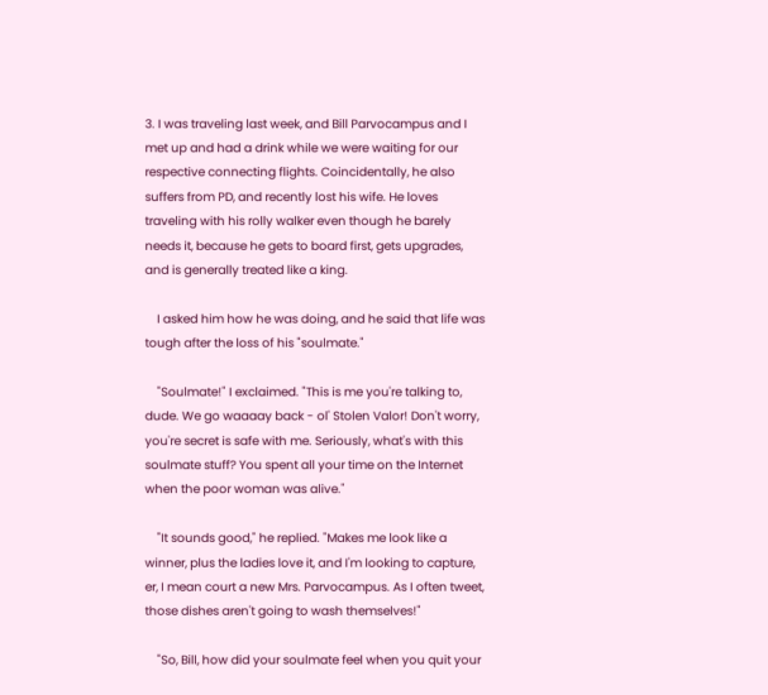3. I was traveling last week, and Bill Parvocampus and I met up and had a drink while we were waiting for our respective connecting flights. Coincidentally, he also suffers from PD, and recently lost his wife. He loves traveling with his rolly walker even though he barely needs it, because he gets to board first, gets upgrades, and is generally treated like a king.

    I asked him how he was doing, and he said that life was tough after the loss of his "soulmate."

    "Soulmate!" I exclaimed. "This is me you're talking to, dude. We go waaaay back - ol' Stolen Valor! Don't worry, you're secret is safe with me. Seriously, what's with this soulmate stuff? You spent all your time on the Internet when the poor woman was alive."

    "It sounds good," he replied. "Makes me look like a winner, plus the ladies love it, and I'm looking to capture, er, I mean court a new Mrs. Parvocampus. As I often tweet, those dishes aren't going to wash themselves!"

    "So, Bill, how did your soulmate feel when you quit your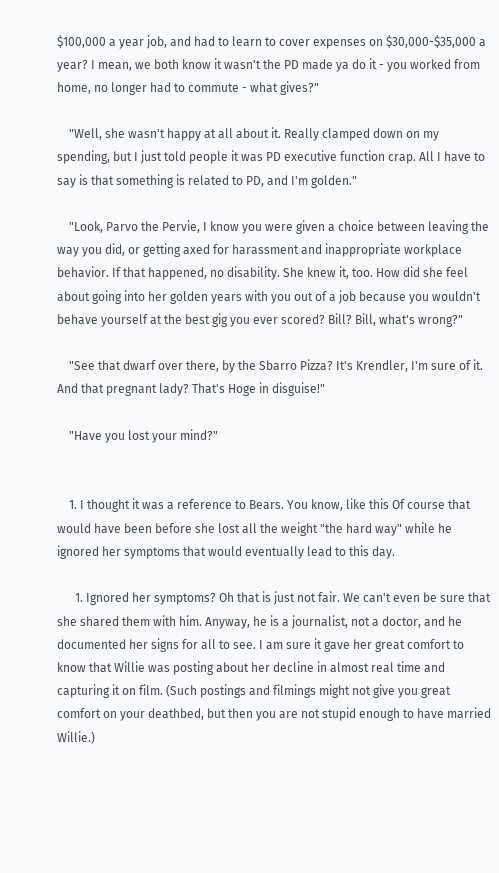$100,000 a year job, and had to learn to cover expenses on $30,000-$35,000 a year? I mean, we both know it wasn't the PD made ya do it - you worked from home, no longer had to commute - what gives?"

    "Well, she wasn't happy at all about it. Really clamped down on my spending, but I just told people it was PD executive function crap. All I have to say is that something is related to PD, and I'm golden."

    "Look, Parvo the Pervie, I know you were given a choice between leaving the way you did, or getting axed for harassment and inappropriate workplace behavior. If that happened, no disability. She knew it, too. How did she feel about going into her golden years with you out of a job because you wouldn't behave yourself at the best gig you ever scored? Bill? Bill, what's wrong?"

    "See that dwarf over there, by the Sbarro Pizza? It's Krendler, I'm sure of it. And that pregnant lady? That's Hoge in disguise!"

    "Have you lost your mind?"


    1. I thought it was a reference to Bears. You know, like this Of course that would have been before she lost all the weight "the hard way" while he ignored her symptoms that would eventually lead to this day.

      1. Ignored her symptoms? Oh that is just not fair. We can't even be sure that she shared them with him. Anyway, he is a journalist, not a doctor, and he documented her signs for all to see. I am sure it gave her great comfort to know that Willie was posting about her decline in almost real time and capturing it on film. (Such postings and filmings might not give you great comfort on your deathbed, but then you are not stupid enough to have married Willie.)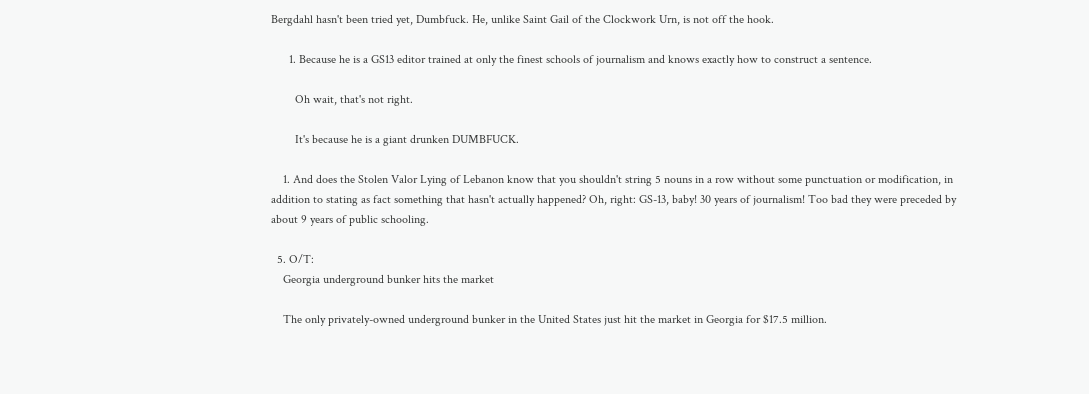Bergdahl hasn't been tried yet, Dumbfuck. He, unlike Saint Gail of the Clockwork Urn, is not off the hook.

      1. Because he is a GS13 editor trained at only the finest schools of journalism and knows exactly how to construct a sentence.

        Oh wait, that's not right.

        It's because he is a giant drunken DUMBFUCK.

    1. And does the Stolen Valor Lying of Lebanon know that you shouldn't string 5 nouns in a row without some punctuation or modification, in addition to stating as fact something that hasn't actually happened? Oh, right: GS-13, baby! 30 years of journalism! Too bad they were preceded by about 9 years of public schooling.

  5. O/T:
    Georgia underground bunker hits the market

    The only privately-owned underground bunker in the United States just hit the market in Georgia for $17.5 million.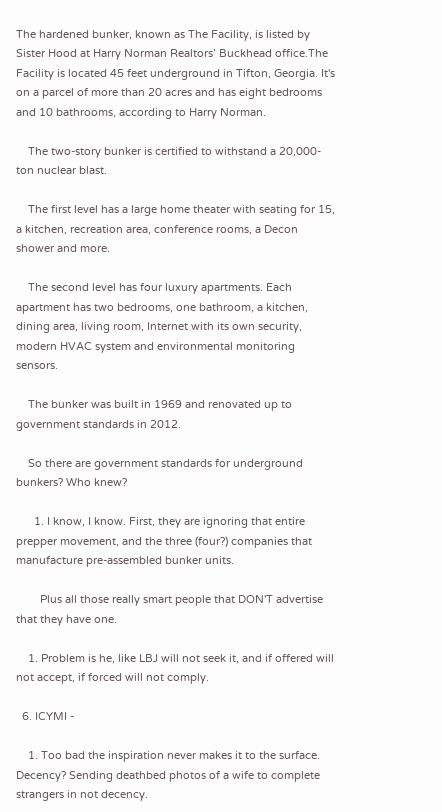The hardened bunker, known as The Facility, is listed by Sister Hood at Harry Norman Realtors’ Buckhead office.The Facility is located 45 feet underground in Tifton, Georgia. It's on a parcel of more than 20 acres and has eight bedrooms and 10 bathrooms, according to Harry Norman.

    The two-story bunker is certified to withstand a 20,000-ton nuclear blast.

    The first level has a large home theater with seating for 15, a kitchen, recreation area, conference rooms, a Decon shower and more.

    The second level has four luxury apartments. Each apartment has two bedrooms, one bathroom, a kitchen, dining area, living room, Internet with its own security, modern HVAC system and environmental monitoring sensors.

    The bunker was built in 1969 and renovated up to government standards in 2012.

    So there are government standards for underground bunkers? Who knew?

      1. I know, I know. First, they are ignoring that entire prepper movement, and the three (four?) companies that manufacture pre-assembled bunker units.

        Plus all those really smart people that DON'T advertise that they have one.

    1. Problem is he, like LBJ will not seek it, and if offered will not accept, if forced will not comply.

  6. ICYMI -

    1. Too bad the inspiration never makes it to the surface. Decency? Sending deathbed photos of a wife to complete strangers in not decency.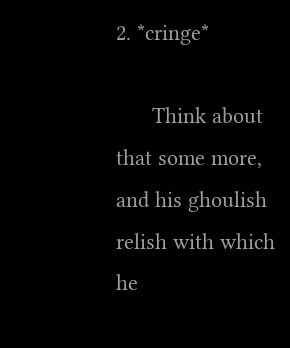2. *cringe*

      Think about that some more, and his ghoulish relish with which he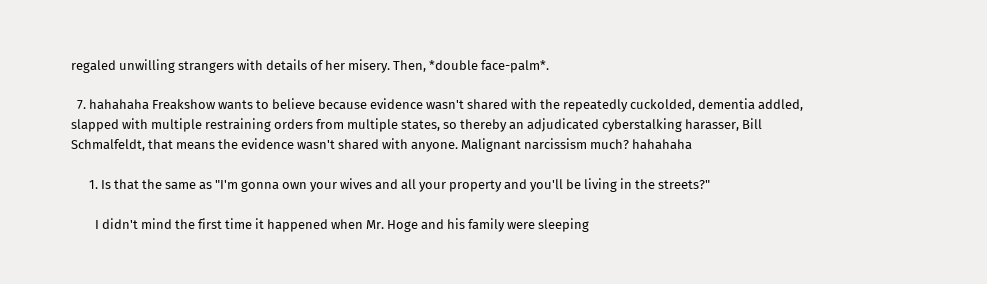regaled unwilling strangers with details of her misery. Then, *double face-palm*.

  7. hahahaha Freakshow wants to believe because evidence wasn't shared with the repeatedly cuckolded, dementia addled, slapped with multiple restraining orders from multiple states, so thereby an adjudicated cyberstalking harasser, Bill Schmalfeldt, that means the evidence wasn't shared with anyone. Malignant narcissism much? hahahaha

      1. Is that the same as "I'm gonna own your wives and all your property and you'll be living in the streets?"

        I didn't mind the first time it happened when Mr. Hoge and his family were sleeping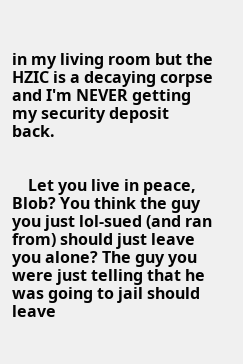in my living room but the HZIC is a decaying corpse and I'm NEVER getting my security deposit back.


    Let you live in peace, Blob? You think the guy you just lol-sued (and ran from) should just leave you alone? The guy you were just telling that he was going to jail should leave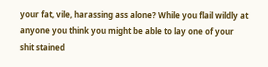your fat, vile, harassing ass alone? While you flail wildly at anyone you think you might be able to lay one of your shit stained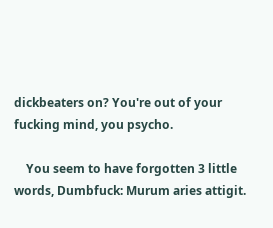dickbeaters on? You're out of your fucking mind, you psycho.

    You seem to have forgotten 3 little words, Dumbfuck: Murum aries attigit.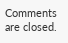Comments are closed.